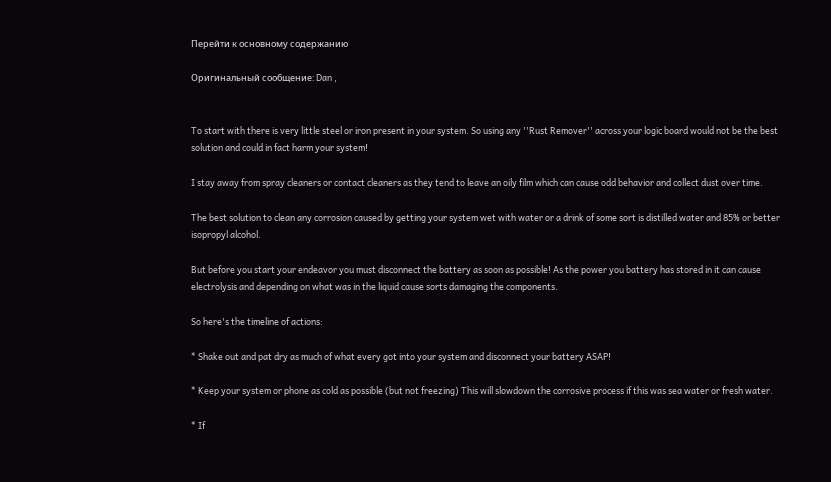Перейти к основному содержанию

Оригинальный сообщение: Dan ,


To start with there is very little steel or iron present in your system. So using any ''Rust Remover'' across your logic board would not be the best solution and could in fact harm your system!

I stay away from spray cleaners or contact cleaners as they tend to leave an oily film which can cause odd behavior and collect dust over time.

The best solution to clean any corrosion caused by getting your system wet with water or a drink of some sort is distilled water and 85% or better isopropyl alcohol.

But before you start your endeavor you must disconnect the battery as soon as possible! As the power you battery has stored in it can cause electrolysis and depending on what was in the liquid cause sorts damaging the components.

So here's the timeline of actions:

* Shake out and pat dry as much of what every got into your system and disconnect your battery ASAP!

* Keep your system or phone as cold as possible (but not freezing) This will slowdown the corrosive process if this was sea water or fresh water.

* If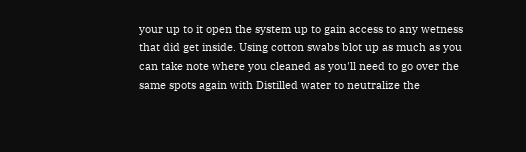your up to it open the system up to gain access to any wetness that did get inside. Using cotton swabs blot up as much as you can take note where you cleaned as you'll need to go over the same spots again with Distilled water to neutralize the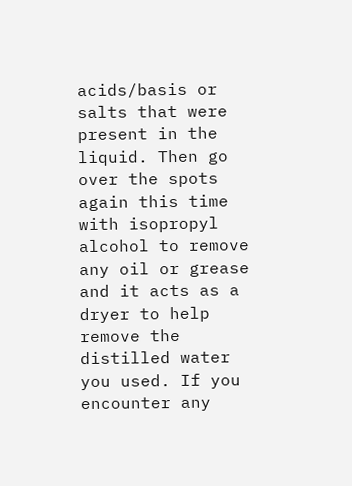acids/basis or salts that were present in the liquid. Then go over the spots again this time with isopropyl alcohol to remove any oil or grease and it acts as a dryer to help remove the distilled water you used. If you encounter any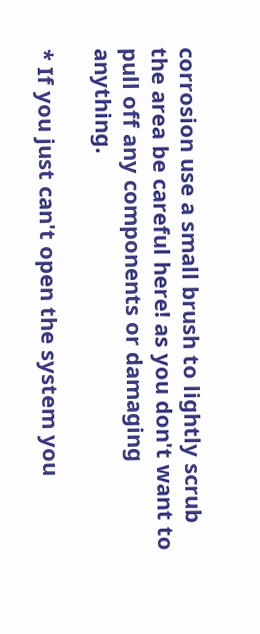corrosion use a small brush to lightly scrub the area be careful here! as you don't want to pull off any components or damaging anything.

* If you just can't open the system you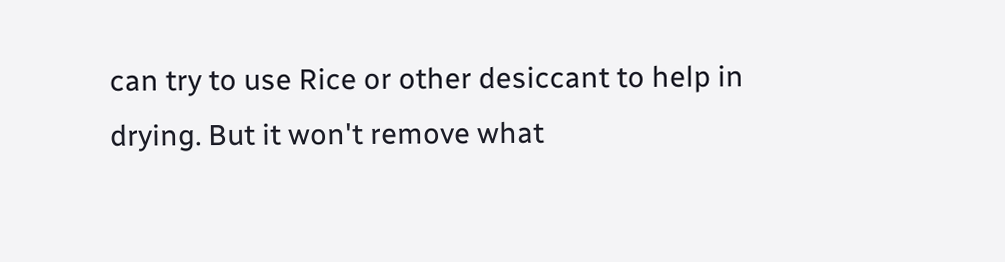can try to use Rice or other desiccant to help in drying. But it won't remove what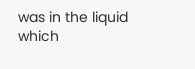was in the liquid which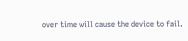over time will cause the device to fail.